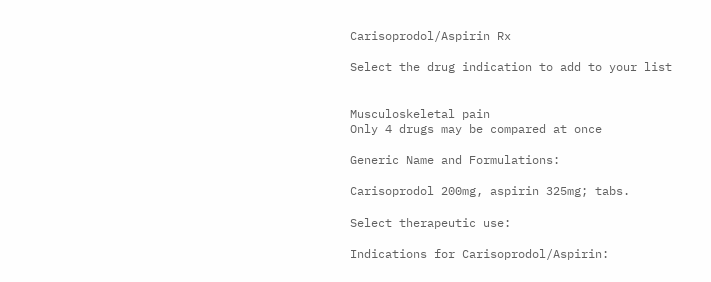Carisoprodol/Aspirin Rx

Select the drug indication to add to your list


Musculoskeletal pain
Only 4 drugs may be compared at once

Generic Name and Formulations:

Carisoprodol 200mg, aspirin 325mg; tabs.

Select therapeutic use:

Indications for Carisoprodol/Aspirin: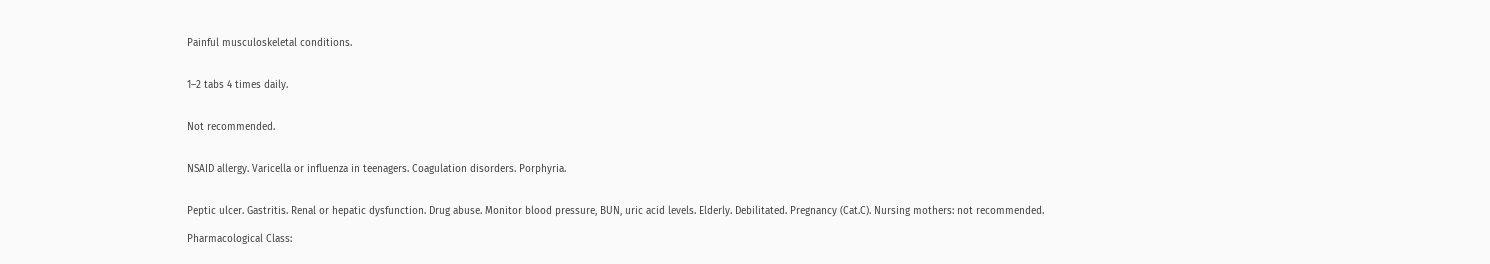Painful musculoskeletal conditions.


1–2 tabs 4 times daily.


Not recommended.


NSAID allergy. Varicella or influenza in teenagers. Coagulation disorders. Porphyria.


Peptic ulcer. Gastritis. Renal or hepatic dysfunction. Drug abuse. Monitor blood pressure, BUN, uric acid levels. Elderly. Debilitated. Pregnancy (Cat.C). Nursing mothers: not recommended.

Pharmacological Class: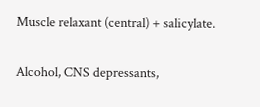Muscle relaxant (central) + salicylate.


Alcohol, CNS depressants,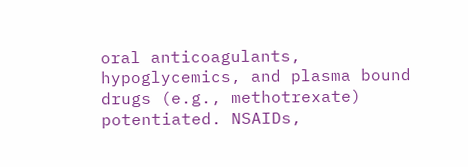oral anticoagulants, hypoglycemics, and plasma bound drugs (e.g., methotrexate) potentiated. NSAIDs,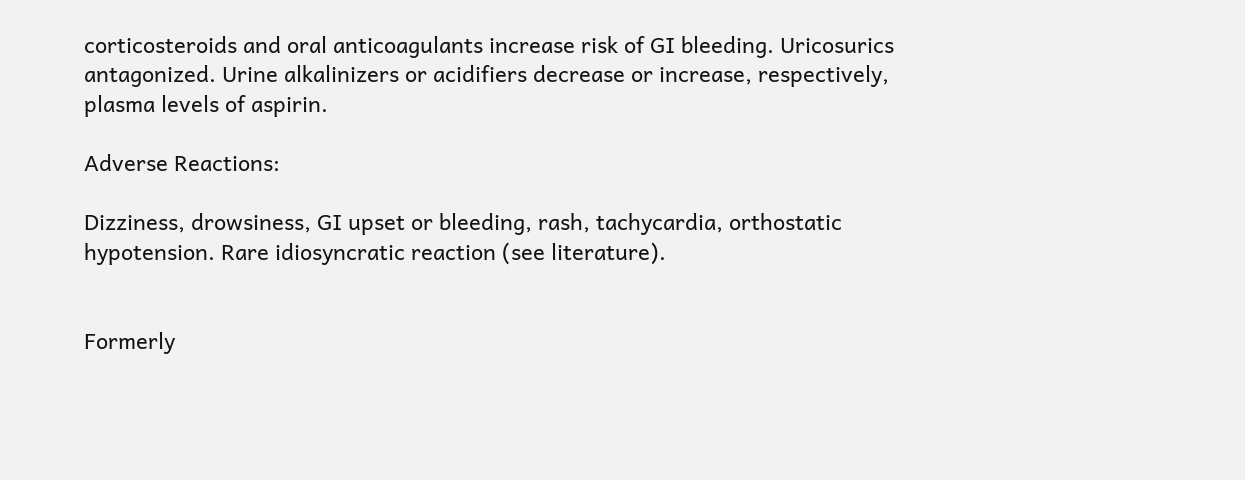corticosteroids and oral anticoagulants increase risk of GI bleeding. Uricosurics antagonized. Urine alkalinizers or acidifiers decrease or increase, respectively, plasma levels of aspirin.

Adverse Reactions:

Dizziness, drowsiness, GI upset or bleeding, rash, tachycardia, orthostatic hypotension. Rare idiosyncratic reaction (see literature).


Formerly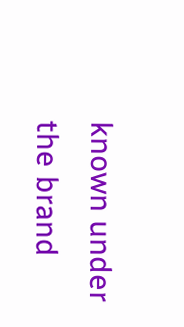known under the brand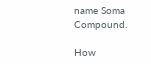name Soma Compound.

How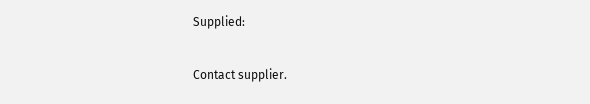Supplied:

Contact supplier.